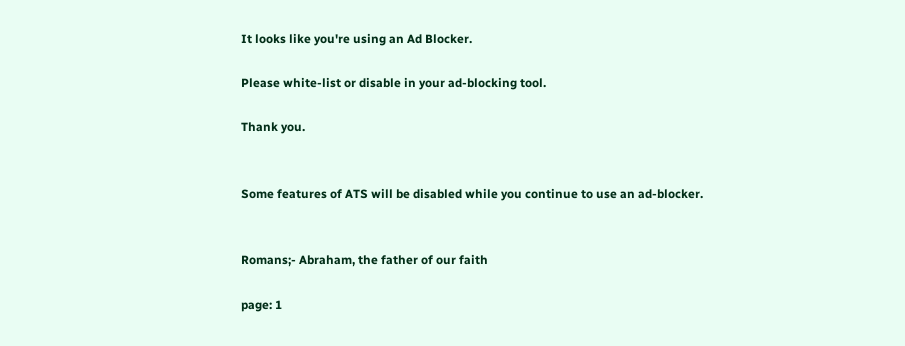It looks like you're using an Ad Blocker.

Please white-list or disable in your ad-blocking tool.

Thank you.


Some features of ATS will be disabled while you continue to use an ad-blocker.


Romans;- Abraham, the father of our faith

page: 1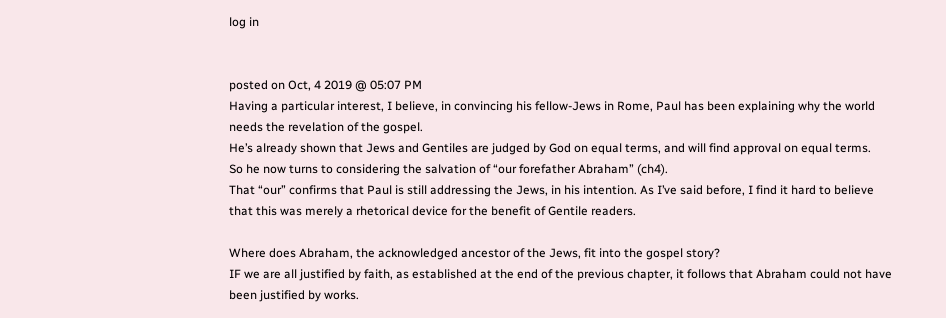log in


posted on Oct, 4 2019 @ 05:07 PM
Having a particular interest, I believe, in convincing his fellow-Jews in Rome, Paul has been explaining why the world needs the revelation of the gospel.
He’s already shown that Jews and Gentiles are judged by God on equal terms, and will find approval on equal terms.
So he now turns to considering the salvation of “our forefather Abraham” (ch4).
That “our” confirms that Paul is still addressing the Jews, in his intention. As I’ve said before, I find it hard to believe that this was merely a rhetorical device for the benefit of Gentile readers.

Where does Abraham, the acknowledged ancestor of the Jews, fit into the gospel story?
IF we are all justified by faith, as established at the end of the previous chapter, it follows that Abraham could not have been justified by works.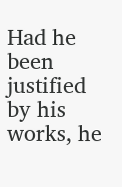Had he been justified by his works, he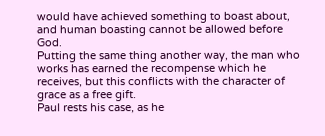would have achieved something to boast about, and human boasting cannot be allowed before God.
Putting the same thing another way, the man who works has earned the recompense which he receives, but this conflicts with the character of grace as a free gift.
Paul rests his case, as he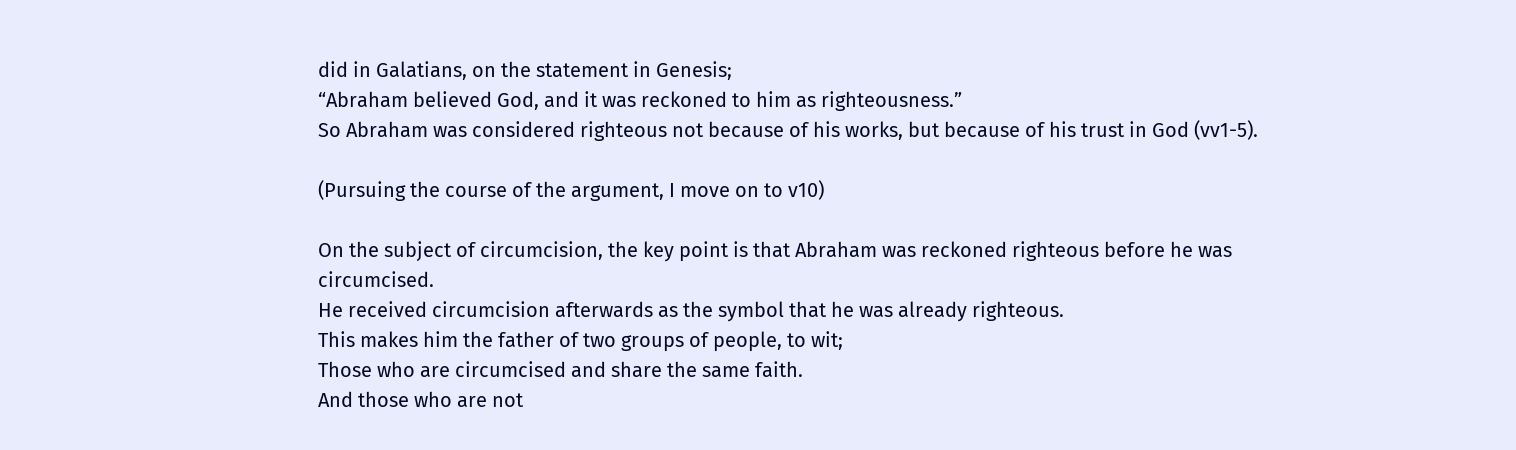did in Galatians, on the statement in Genesis;
“Abraham believed God, and it was reckoned to him as righteousness.”
So Abraham was considered righteous not because of his works, but because of his trust in God (vv1-5).

(Pursuing the course of the argument, I move on to v10)

On the subject of circumcision, the key point is that Abraham was reckoned righteous before he was circumcised.
He received circumcision afterwards as the symbol that he was already righteous.
This makes him the father of two groups of people, to wit;
Those who are circumcised and share the same faith.
And those who are not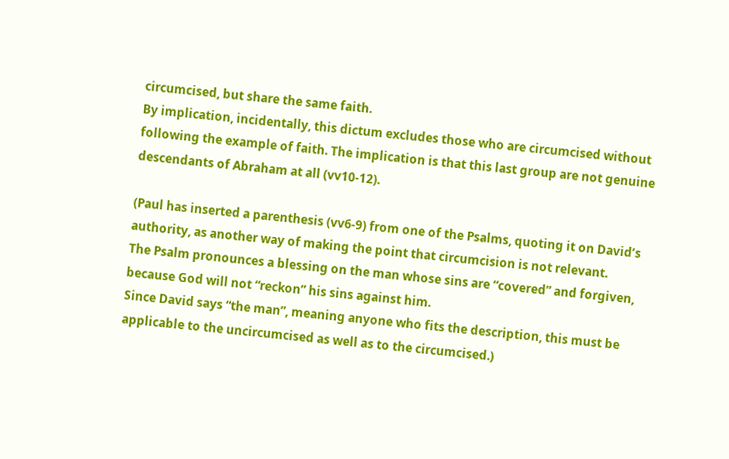circumcised, but share the same faith.
By implication, incidentally, this dictum excludes those who are circumcised without following the example of faith. The implication is that this last group are not genuine descendants of Abraham at all (vv10-12).

(Paul has inserted a parenthesis (vv6-9) from one of the Psalms, quoting it on David’s authority, as another way of making the point that circumcision is not relevant.
The Psalm pronounces a blessing on the man whose sins are “covered” and forgiven, because God will not “reckon” his sins against him.
Since David says “the man”, meaning anyone who fits the description, this must be applicable to the uncircumcised as well as to the circumcised.)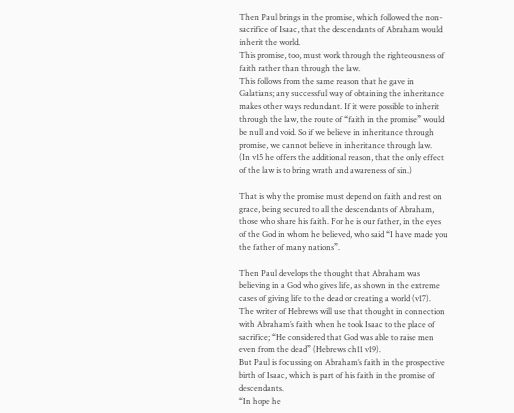Then Paul brings in the promise, which followed the non-sacrifice of Isaac, that the descendants of Abraham would inherit the world.
This promise, too, must work through the righteousness of faith rather than through the law.
This follows from the same reason that he gave in Galatians; any successful way of obtaining the inheritance makes other ways redundant. If it were possible to inherit through the law, the route of “faith in the promise” would be null and void. So if we believe in inheritance through promise, we cannot believe in inheritance through law.
(In v15 he offers the additional reason, that the only effect of the law is to bring wrath and awareness of sin.)

That is why the promise must depend on faith and rest on grace, being secured to all the descendants of Abraham, those who share his faith. For he is our father, in the eyes of the God in whom he believed, who said “I have made you the father of many nations”.

Then Paul develops the thought that Abraham was believing in a God who gives life, as shown in the extreme cases of giving life to the dead or creating a world (v17).
The writer of Hebrews will use that thought in connection with Abraham’s faith when he took Isaac to the place of sacrifice; “He considered that God was able to raise men even from the dead” (Hebrews ch11 v19).
But Paul is focussing on Abraham’s faith in the prospective birth of Isaac, which is part of his faith in the promise of descendants.
“In hope he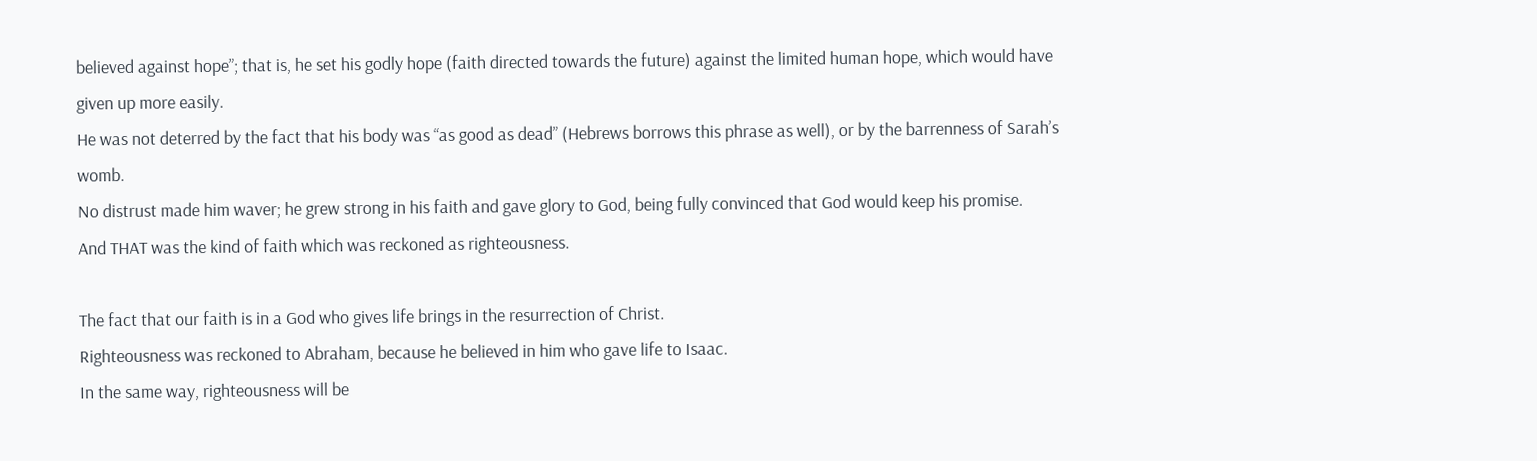believed against hope”; that is, he set his godly hope (faith directed towards the future) against the limited human hope, which would have given up more easily.
He was not deterred by the fact that his body was “as good as dead” (Hebrews borrows this phrase as well), or by the barrenness of Sarah’s womb.
No distrust made him waver; he grew strong in his faith and gave glory to God, being fully convinced that God would keep his promise.
And THAT was the kind of faith which was reckoned as righteousness.

The fact that our faith is in a God who gives life brings in the resurrection of Christ.
Righteousness was reckoned to Abraham, because he believed in him who gave life to Isaac.
In the same way, righteousness will be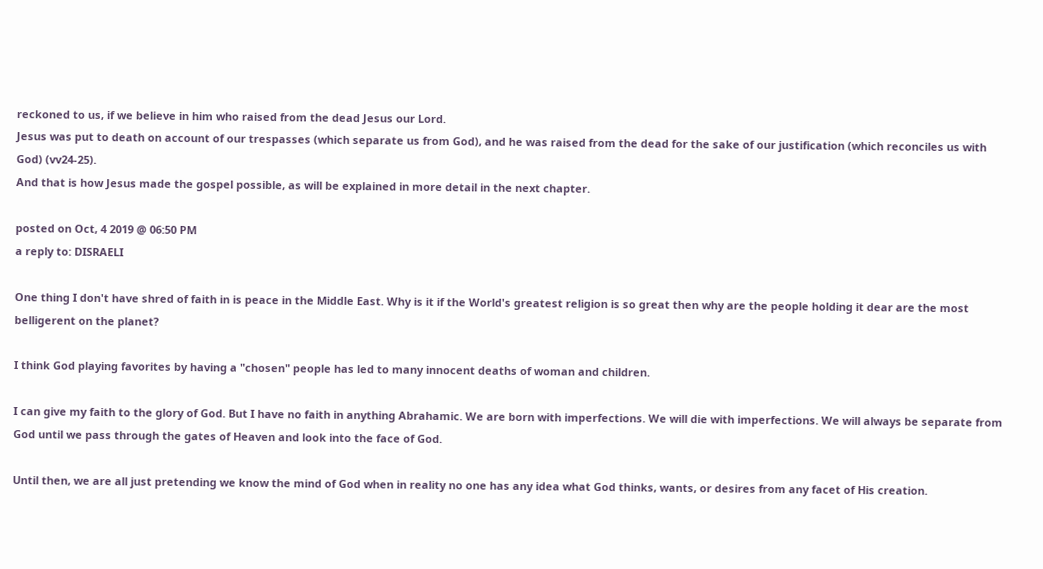reckoned to us, if we believe in him who raised from the dead Jesus our Lord.
Jesus was put to death on account of our trespasses (which separate us from God), and he was raised from the dead for the sake of our justification (which reconciles us with God) (vv24-25).
And that is how Jesus made the gospel possible, as will be explained in more detail in the next chapter.

posted on Oct, 4 2019 @ 06:50 PM
a reply to: DISRAELI

One thing I don't have shred of faith in is peace in the Middle East. Why is it if the World's greatest religion is so great then why are the people holding it dear are the most belligerent on the planet?

I think God playing favorites by having a "chosen" people has led to many innocent deaths of woman and children.

I can give my faith to the glory of God. But I have no faith in anything Abrahamic. We are born with imperfections. We will die with imperfections. We will always be separate from God until we pass through the gates of Heaven and look into the face of God.

Until then, we are all just pretending we know the mind of God when in reality no one has any idea what God thinks, wants, or desires from any facet of His creation.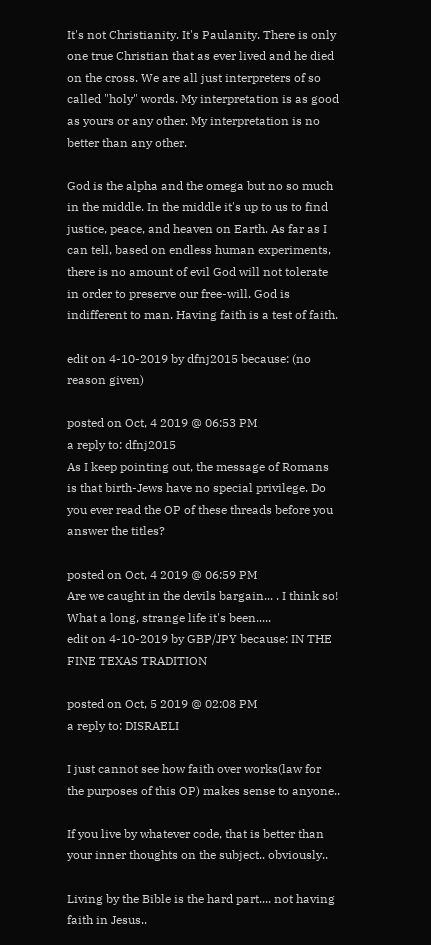It's not Christianity. It's Paulanity. There is only one true Christian that as ever lived and he died on the cross. We are all just interpreters of so called "holy" words. My interpretation is as good as yours or any other. My interpretation is no better than any other.

God is the alpha and the omega but no so much in the middle. In the middle it's up to us to find justice, peace, and heaven on Earth. As far as I can tell, based on endless human experiments, there is no amount of evil God will not tolerate in order to preserve our free-will. God is indifferent to man. Having faith is a test of faith.

edit on 4-10-2019 by dfnj2015 because: (no reason given)

posted on Oct, 4 2019 @ 06:53 PM
a reply to: dfnj2015
As I keep pointing out, the message of Romans is that birth-Jews have no special privilege. Do you ever read the OP of these threads before you answer the titles?

posted on Oct, 4 2019 @ 06:59 PM
Are we caught in the devils bargain... . I think so!
What a long, strange life it's been.....
edit on 4-10-2019 by GBP/JPY because: IN THE FINE TEXAS TRADITION

posted on Oct, 5 2019 @ 02:08 PM
a reply to: DISRAELI

I just cannot see how faith over works(law for the purposes of this OP) makes sense to anyone..

If you live by whatever code, that is better than your inner thoughts on the subject.. obviously..

Living by the Bible is the hard part.... not having faith in Jesus..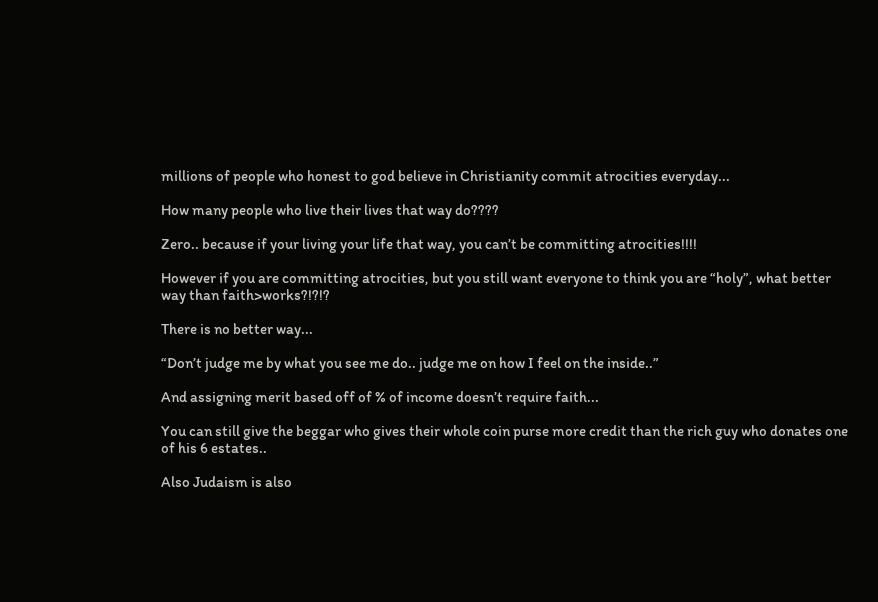millions of people who honest to god believe in Christianity commit atrocities everyday...

How many people who live their lives that way do????

Zero.. because if your living your life that way, you can’t be committing atrocities!!!!

However if you are committing atrocities, but you still want everyone to think you are “holy”, what better way than faith>works?!?!?

There is no better way...

“Don’t judge me by what you see me do.. judge me on how I feel on the inside..”

And assigning merit based off of % of income doesn’t require faith...

You can still give the beggar who gives their whole coin purse more credit than the rich guy who donates one of his 6 estates..

Also Judaism is also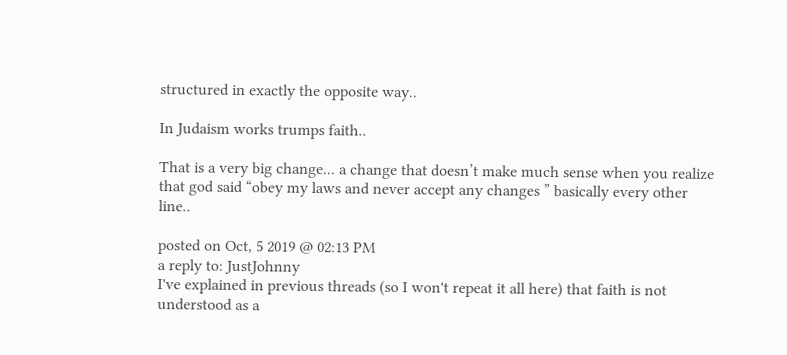structured in exactly the opposite way..

In Judaism works trumps faith..

That is a very big change... a change that doesn’t make much sense when you realize that god said “obey my laws and never accept any changes ” basically every other line..

posted on Oct, 5 2019 @ 02:13 PM
a reply to: JustJohnny
I've explained in previous threads (so I won't repeat it all here) that faith is not understood as a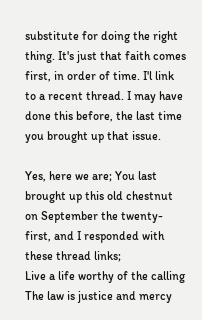substitute for doing the right thing. It's just that faith comes first, in order of time. I'l link to a recent thread. I may have done this before, the last time you brought up that issue.

Yes, here we are; You last brought up this old chestnut on September the twenty-first, and I responded with these thread links;
Live a life worthy of the calling
The law is justice and mercy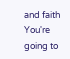and faith
You're going to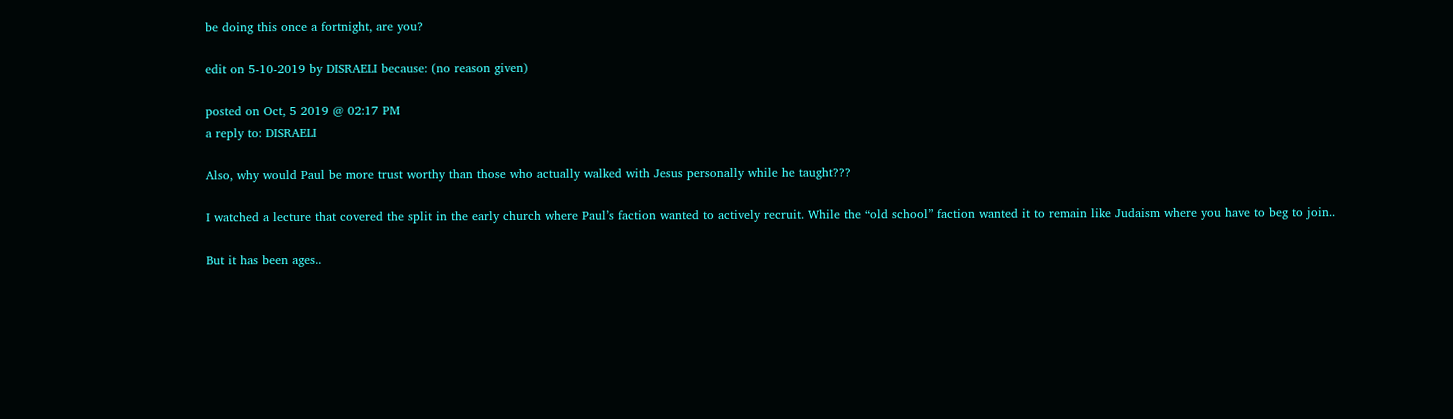be doing this once a fortnight, are you?

edit on 5-10-2019 by DISRAELI because: (no reason given)

posted on Oct, 5 2019 @ 02:17 PM
a reply to: DISRAELI

Also, why would Paul be more trust worthy than those who actually walked with Jesus personally while he taught???

I watched a lecture that covered the split in the early church where Paul’s faction wanted to actively recruit. While the “old school” faction wanted it to remain like Judaism where you have to beg to join..

But it has been ages..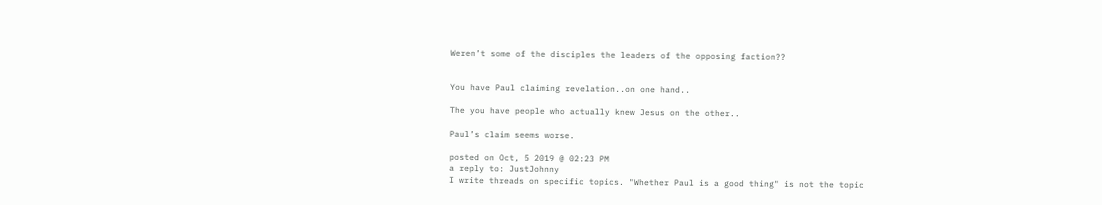Weren’t some of the disciples the leaders of the opposing faction??


You have Paul claiming revelation..on one hand..

The you have people who actually knew Jesus on the other..

Paul’s claim seems worse.

posted on Oct, 5 2019 @ 02:23 PM
a reply to: JustJohnny
I write threads on specific topics. "Whether Paul is a good thing" is not the topic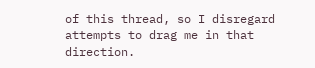of this thread, so I disregard attempts to drag me in that direction.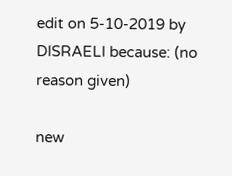edit on 5-10-2019 by DISRAELI because: (no reason given)

new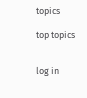topics

top topics


log in